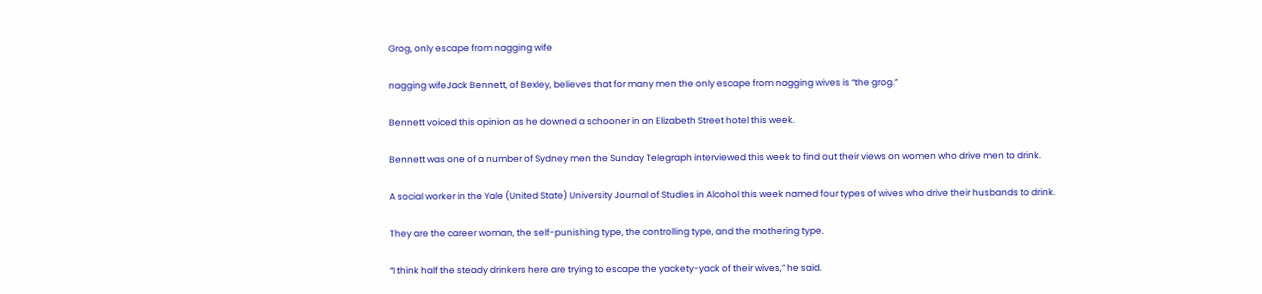Grog, only escape from nagging wife

nagging wifeJack Bennett, of Bexley, believes that for many men the only escape from nagging wives is “the grog.”

Bennett voiced this opinion as he downed a schooner in an Elizabeth Street hotel this week.

Bennett was one of a number of Sydney men the Sunday Telegraph interviewed this week to find out their views on women who drive men to drink.

A social worker in the Yale (United State) University Journal of Studies in Alcohol this week named four types of wives who drive their husbands to drink.

They are the career woman, the self-punishing type, the controlling type, and the mothering type.

“I think half the steady drinkers here are trying to escape the yackety-yack of their wives,” he said.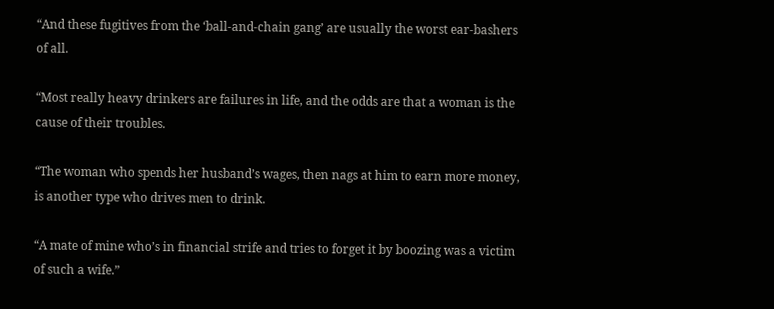“And these fugitives from the ‘ball-and-chain gang’ are usually the worst ear-bashers of all.

“Most really heavy drinkers are failures in life, and the odds are that a woman is the cause of their troubles.

“The woman who spends her husband’s wages, then nags at him to earn more money, is another type who drives men to drink.

“A mate of mine who’s in financial strife and tries to forget it by boozing was a victim of such a wife.”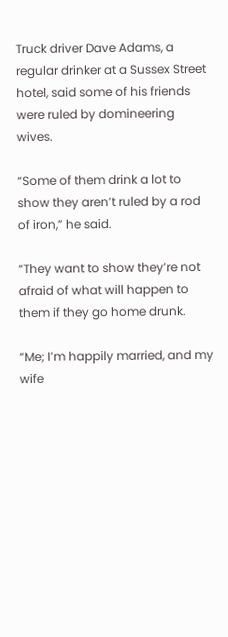Truck driver Dave Adams, a regular drinker at a Sussex Street hotel, said some of his friends were ruled by domineering wives.

“Some of them drink a lot to show they aren’t ruled by a rod of iron,” he said.

“They want to show they’re not afraid of what will happen to them if they go home drunk.

“Me; I’m happily married, and my wife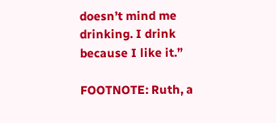doesn’t mind me drinking. I drink because I like it.”

FOOTNOTE: Ruth, a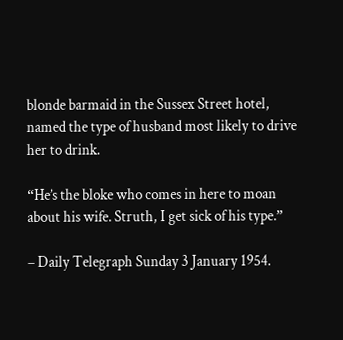blonde barmaid in the Sussex Street hotel, named the type of husband most likely to drive her to drink.

“He’s the bloke who comes in here to moan about his wife. Struth, I get sick of his type.”

– Daily Telegraph Sunday 3 January 1954.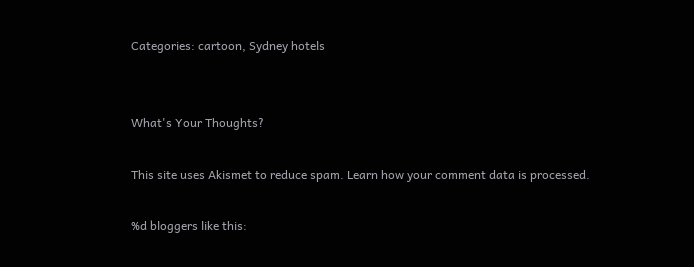Categories: cartoon, Sydney hotels


What's Your Thoughts?

This site uses Akismet to reduce spam. Learn how your comment data is processed.

%d bloggers like this: